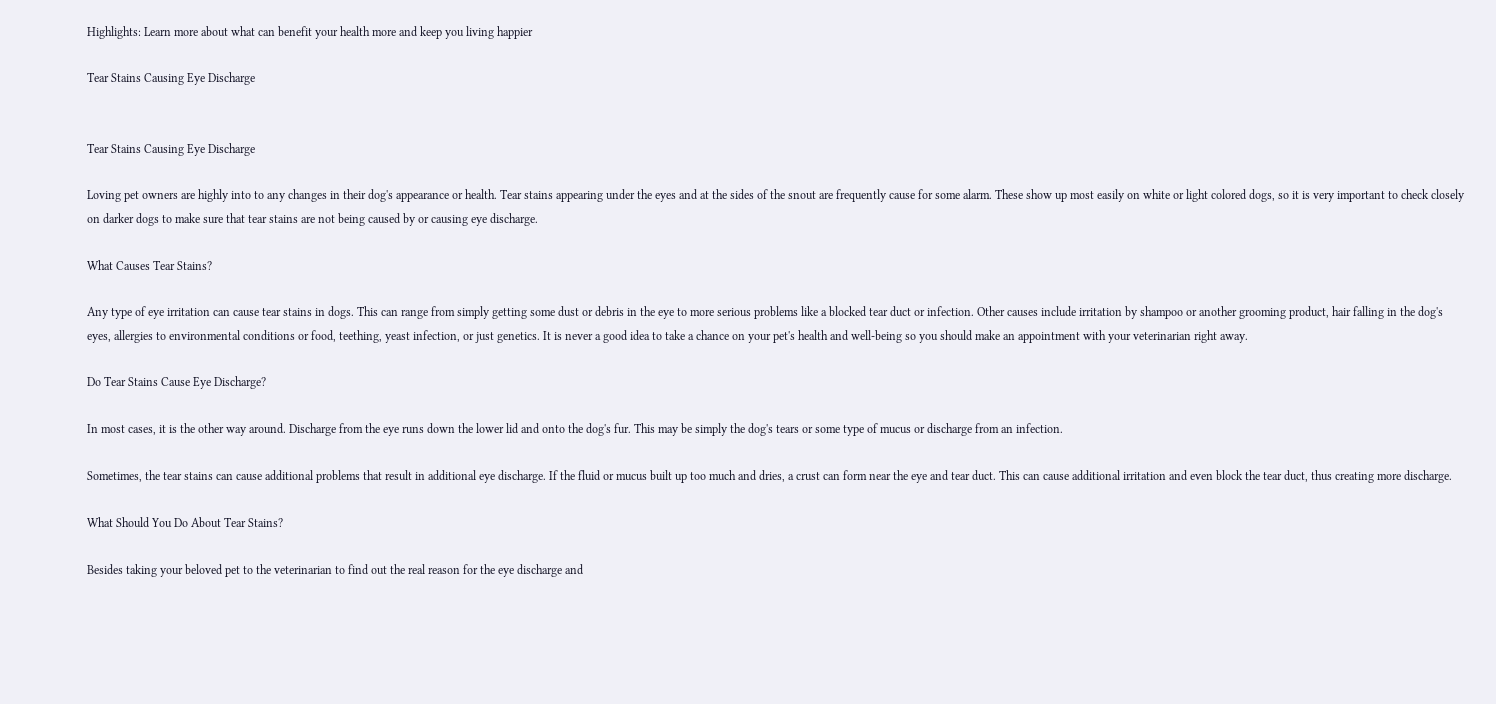Highlights: Learn more about what can benefit your health more and keep you living happier

Tear Stains Causing Eye Discharge


Tear Stains Causing Eye Discharge

Loving pet owners are highly into to any changes in their dog's appearance or health. Tear stains appearing under the eyes and at the sides of the snout are frequently cause for some alarm. These show up most easily on white or light colored dogs, so it is very important to check closely on darker dogs to make sure that tear stains are not being caused by or causing eye discharge.

What Causes Tear Stains?

Any type of eye irritation can cause tear stains in dogs. This can range from simply getting some dust or debris in the eye to more serious problems like a blocked tear duct or infection. Other causes include irritation by shampoo or another grooming product, hair falling in the dog's eyes, allergies to environmental conditions or food, teething, yeast infection, or just genetics. It is never a good idea to take a chance on your pet's health and well-being so you should make an appointment with your veterinarian right away.

Do Tear Stains Cause Eye Discharge?

In most cases, it is the other way around. Discharge from the eye runs down the lower lid and onto the dog's fur. This may be simply the dog's tears or some type of mucus or discharge from an infection.

Sometimes, the tear stains can cause additional problems that result in additional eye discharge. If the fluid or mucus built up too much and dries, a crust can form near the eye and tear duct. This can cause additional irritation and even block the tear duct, thus creating more discharge.

What Should You Do About Tear Stains?

Besides taking your beloved pet to the veterinarian to find out the real reason for the eye discharge and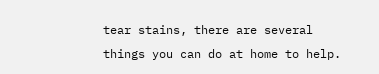tear stains, there are several things you can do at home to help.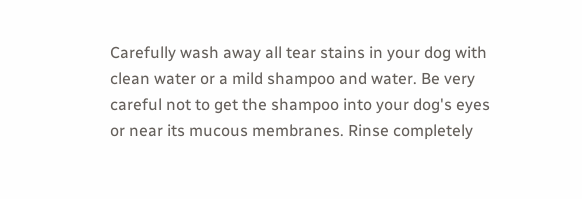Carefully wash away all tear stains in your dog with clean water or a mild shampoo and water. Be very careful not to get the shampoo into your dog's eyes or near its mucous membranes. Rinse completely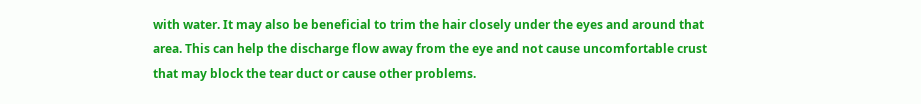with water. It may also be beneficial to trim the hair closely under the eyes and around that area. This can help the discharge flow away from the eye and not cause uncomfortable crust that may block the tear duct or cause other problems.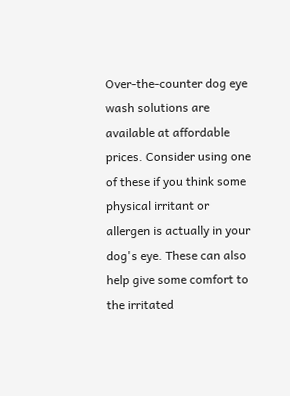Over-the-counter dog eye wash solutions are available at affordable prices. Consider using one of these if you think some physical irritant or allergen is actually in your dog's eye. These can also help give some comfort to the irritated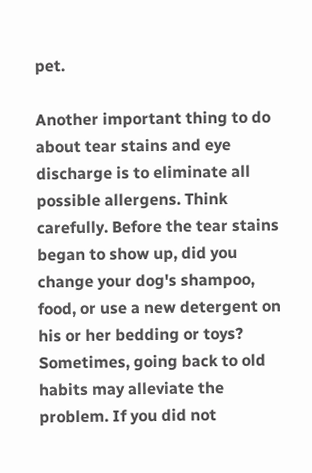pet.

Another important thing to do about tear stains and eye discharge is to eliminate all possible allergens. Think carefully. Before the tear stains began to show up, did you change your dog's shampoo, food, or use a new detergent on his or her bedding or toys? Sometimes, going back to old habits may alleviate the problem. If you did not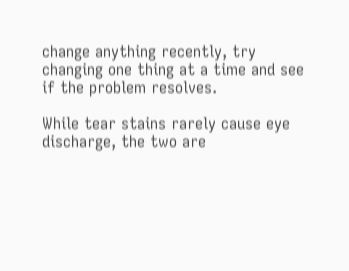change anything recently, try changing one thing at a time and see if the problem resolves.

While tear stains rarely cause eye discharge, the two are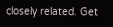closely related. Get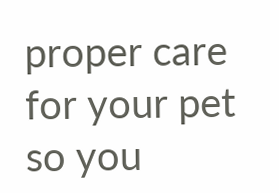proper care for your pet so you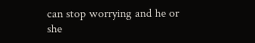can stop worrying and he or she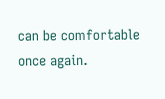can be comfortable once again.